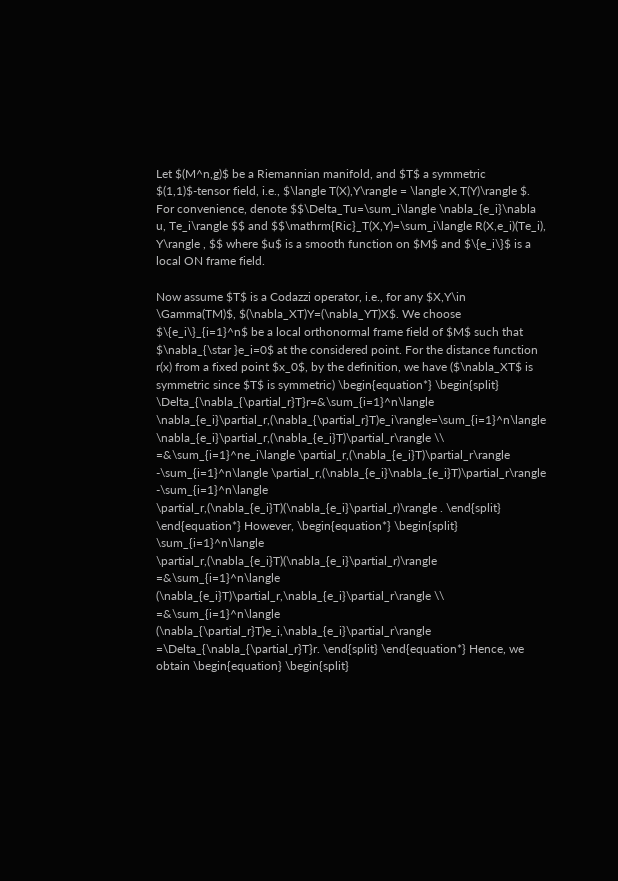Let $(M^n,g)$ be a Riemannian manifold, and $T$ a symmetric $(1,1)$-tensor field, i.e., $\langle T(X),Y\rangle = \langle X,T(Y)\rangle $. For convenience, denote $$\Delta_Tu=\sum_i\langle \nabla_{e_i}\nabla u, Te_i\rangle $$ and $$\mathrm{Ric}_T(X,Y)=\sum_i\langle R(X,e_i)(Te_i), Y\rangle , $$ where $u$ is a smooth function on $M$ and $\{e_i\}$ is a local ON frame field.

Now assume $T$ is a Codazzi operator, i.e., for any $X,Y\in \Gamma(TM)$, $(\nabla_XT)Y=(\nabla_YT)X$. We choose $\{e_i\}_{i=1}^n$ be a local orthonormal frame field of $M$ such that $\nabla_{\star }e_i=0$ at the considered point. For the distance function r(x) from a fixed point $x_0$, by the definition, we have ($\nabla_XT$ is symmetric since $T$ is symmetric) \begin{equation*} \begin{split} \Delta_{\nabla_{\partial_r}T}r=&\sum_{i=1}^n\langle \nabla_{e_i}\partial_r,(\nabla_{\partial_r}T)e_i\rangle=\sum_{i=1}^n\langle \nabla_{e_i}\partial_r,(\nabla_{e_i}T)\partial_r\rangle \\ =&\sum_{i=1}^ne_i\langle \partial_r,(\nabla_{e_i}T)\partial_r\rangle -\sum_{i=1}^n\langle \partial_r,(\nabla_{e_i}\nabla_{e_i}T)\partial_r\rangle -\sum_{i=1}^n\langle \partial_r,(\nabla_{e_i}T)(\nabla_{e_i}\partial_r)\rangle . \end{split} \end{equation*} However, \begin{equation*} \begin{split} \sum_{i=1}^n\langle \partial_r,(\nabla_{e_i}T)(\nabla_{e_i}\partial_r)\rangle =&\sum_{i=1}^n\langle (\nabla_{e_i}T)\partial_r,\nabla_{e_i}\partial_r\rangle \\ =&\sum_{i=1}^n\langle (\nabla_{\partial_r}T)e_i,\nabla_{e_i}\partial_r\rangle =\Delta_{\nabla_{\partial_r}T}r. \end{split} \end{equation*} Hence, we obtain \begin{equation} \begin{split}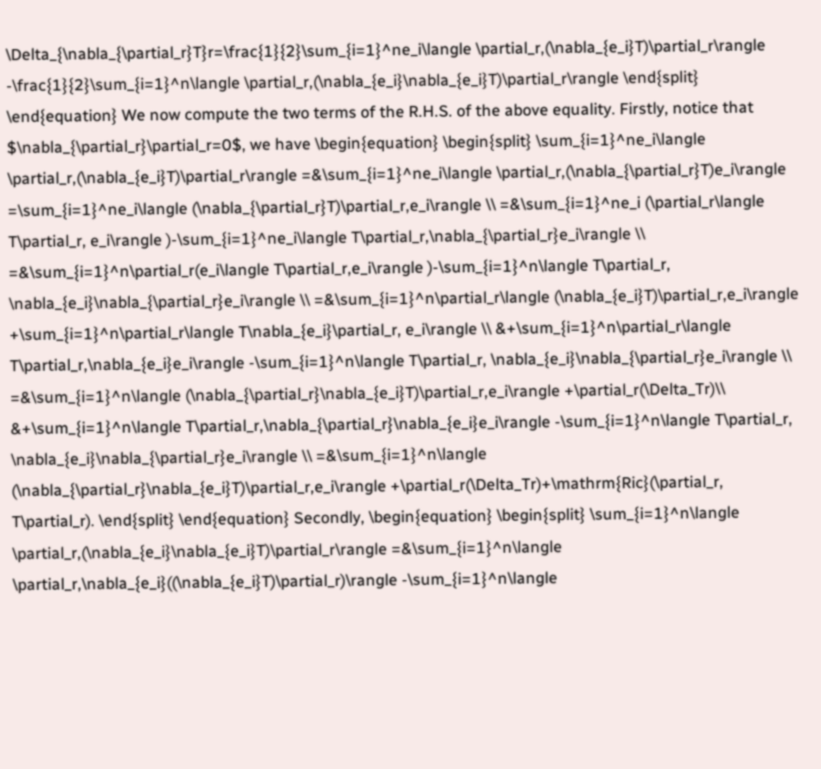\Delta_{\nabla_{\partial_r}T}r=\frac{1}{2}\sum_{i=1}^ne_i\langle \partial_r,(\nabla_{e_i}T)\partial_r\rangle -\frac{1}{2}\sum_{i=1}^n\langle \partial_r,(\nabla_{e_i}\nabla_{e_i}T)\partial_r\rangle \end{split} \end{equation} We now compute the two terms of the R.H.S. of the above equality. Firstly, notice that $\nabla_{\partial_r}\partial_r=0$, we have \begin{equation} \begin{split} \sum_{i=1}^ne_i\langle \partial_r,(\nabla_{e_i}T)\partial_r\rangle =&\sum_{i=1}^ne_i\langle \partial_r,(\nabla_{\partial_r}T)e_i\rangle =\sum_{i=1}^ne_i\langle (\nabla_{\partial_r}T)\partial_r,e_i\rangle \\ =&\sum_{i=1}^ne_i (\partial_r\langle T\partial_r, e_i\rangle )-\sum_{i=1}^ne_i\langle T\partial_r,\nabla_{\partial_r}e_i\rangle \\ =&\sum_{i=1}^n\partial_r(e_i\langle T\partial_r,e_i\rangle )-\sum_{i=1}^n\langle T\partial_r, \nabla_{e_i}\nabla_{\partial_r}e_i\rangle \\ =&\sum_{i=1}^n\partial_r\langle (\nabla_{e_i}T)\partial_r,e_i\rangle +\sum_{i=1}^n\partial_r\langle T\nabla_{e_i}\partial_r, e_i\rangle \\ &+\sum_{i=1}^n\partial_r\langle T\partial_r,\nabla_{e_i}e_i\rangle -\sum_{i=1}^n\langle T\partial_r, \nabla_{e_i}\nabla_{\partial_r}e_i\rangle \\ =&\sum_{i=1}^n\langle (\nabla_{\partial_r}\nabla_{e_i}T)\partial_r,e_i\rangle +\partial_r(\Delta_Tr)\\ &+\sum_{i=1}^n\langle T\partial_r,\nabla_{\partial_r}\nabla_{e_i}e_i\rangle -\sum_{i=1}^n\langle T\partial_r, \nabla_{e_i}\nabla_{\partial_r}e_i\rangle \\ =&\sum_{i=1}^n\langle (\nabla_{\partial_r}\nabla_{e_i}T)\partial_r,e_i\rangle +\partial_r(\Delta_Tr)+\mathrm{Ric}(\partial_r, T\partial_r). \end{split} \end{equation} Secondly, \begin{equation} \begin{split} \sum_{i=1}^n\langle \partial_r,(\nabla_{e_i}\nabla_{e_i}T)\partial_r\rangle =&\sum_{i=1}^n\langle \partial_r,\nabla_{e_i}((\nabla_{e_i}T)\partial_r)\rangle -\sum_{i=1}^n\langle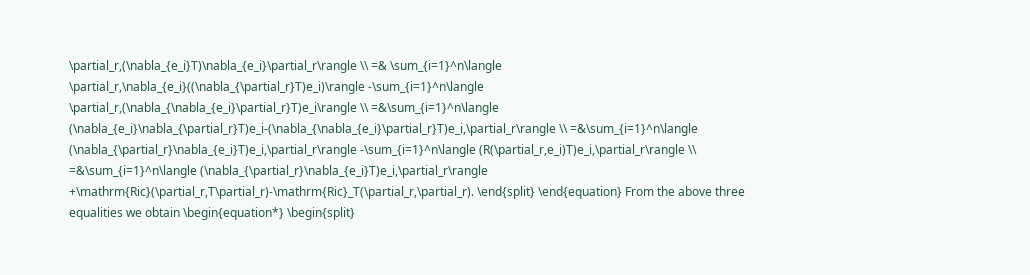\partial_r,(\nabla_{e_i}T)\nabla_{e_i}\partial_r\rangle \\ =& \sum_{i=1}^n\langle \partial_r,\nabla_{e_i}((\nabla_{\partial_r}T)e_i)\rangle -\sum_{i=1}^n\langle \partial_r,(\nabla_{\nabla_{e_i}\partial_r}T)e_i\rangle \\ =&\sum_{i=1}^n\langle (\nabla_{e_i}\nabla_{\partial_r}T)e_i-(\nabla_{\nabla_{e_i}\partial_r}T)e_i,\partial_r\rangle \\ =&\sum_{i=1}^n\langle (\nabla_{\partial_r}\nabla_{e_i}T)e_i,\partial_r\rangle -\sum_{i=1}^n\langle (R(\partial_r,e_i)T)e_i,\partial_r\rangle \\ =&\sum_{i=1}^n\langle (\nabla_{\partial_r}\nabla_{e_i}T)e_i,\partial_r\rangle +\mathrm{Ric}(\partial_r,T\partial_r)-\mathrm{Ric}_T(\partial_r,\partial_r). \end{split} \end{equation} From the above three equalities we obtain \begin{equation*} \begin{split}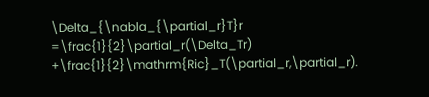\Delta_{\nabla_{\partial_r}T}r =\frac{1}{2}\partial_r(\Delta_Tr) +\frac{1}{2}\mathrm{Ric}_T(\partial_r,\partial_r).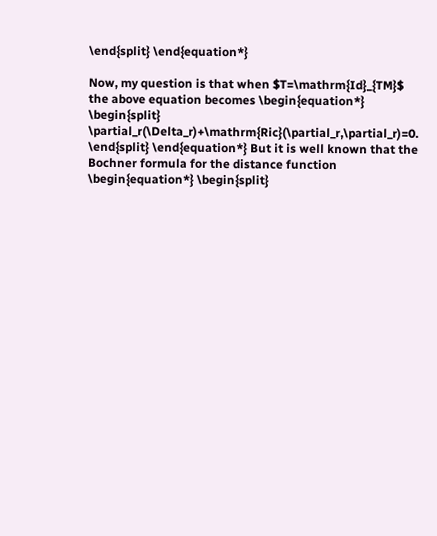\end{split} \end{equation*}

Now, my question is that when $T=\mathrm{Id}_{TM}$ the above equation becomes \begin{equation*} \begin{split} \partial_r(\Delta_r)+\mathrm{Ric}(\partial_r,\partial_r)=0. \end{split} \end{equation*} But it is well known that the Bochner formula for the distance function \begin{equation*} \begin{split}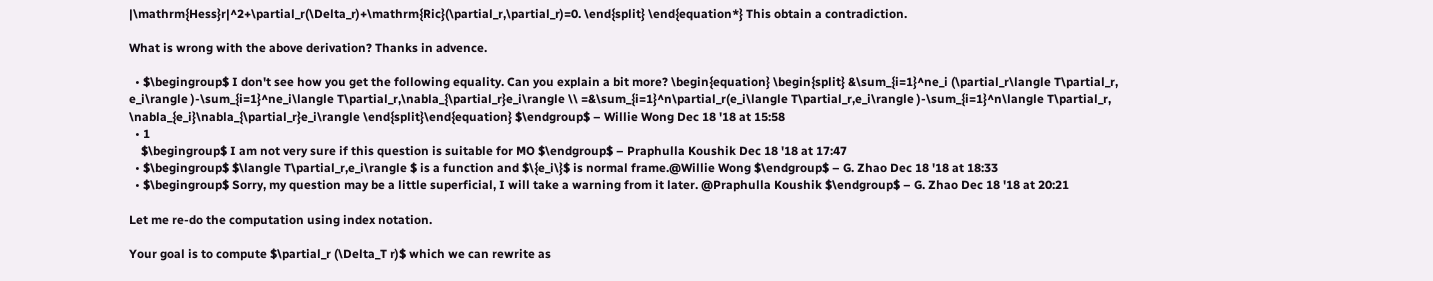|\mathrm{Hess}r|^2+\partial_r(\Delta_r)+\mathrm{Ric}(\partial_r,\partial_r)=0. \end{split} \end{equation*} This obtain a contradiction.

What is wrong with the above derivation? Thanks in advence.

  • $\begingroup$ I don't see how you get the following equality. Can you explain a bit more? \begin{equation} \begin{split} &\sum_{i=1}^ne_i (\partial_r\langle T\partial_r, e_i\rangle )-\sum_{i=1}^ne_i\langle T\partial_r,\nabla_{\partial_r}e_i\rangle \\ =&\sum_{i=1}^n\partial_r(e_i\langle T\partial_r,e_i\rangle )-\sum_{i=1}^n\langle T\partial_r, \nabla_{e_i}\nabla_{\partial_r}e_i\rangle \end{split}\end{equation} $\endgroup$ – Willie Wong Dec 18 '18 at 15:58
  • 1
    $\begingroup$ I am not very sure if this question is suitable for MO $\endgroup$ – Praphulla Koushik Dec 18 '18 at 17:47
  • $\begingroup$ $\langle T\partial_r,e_i\rangle $ is a function and $\{e_i\}$ is normal frame.@Willie Wong $\endgroup$ – G. Zhao Dec 18 '18 at 18:33
  • $\begingroup$ Sorry, my question may be a little superficial, I will take a warning from it later. @Praphulla Koushik $\endgroup$ – G. Zhao Dec 18 '18 at 20:21

Let me re-do the computation using index notation.

Your goal is to compute $\partial_r (\Delta_T r)$ which we can rewrite as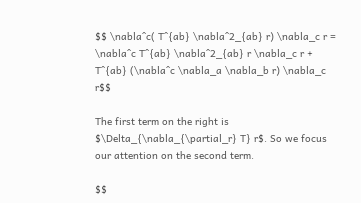$$ \nabla^c( T^{ab} \nabla^2_{ab} r) \nabla_c r = \nabla^c T^{ab} \nabla^2_{ab} r \nabla_c r + T^{ab} (\nabla^c \nabla_a \nabla_b r) \nabla_c r$$

The first term on the right is $\Delta_{\nabla_{\partial_r} T} r$. So we focus our attention on the second term.

$$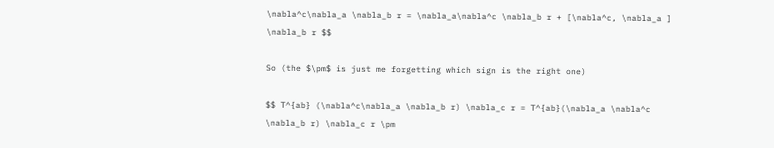\nabla^c\nabla_a \nabla_b r = \nabla_a\nabla^c \nabla_b r + [\nabla^c, \nabla_a ] \nabla_b r $$

So (the $\pm$ is just me forgetting which sign is the right one)

$$ T^{ab} (\nabla^c\nabla_a \nabla_b r) \nabla_c r = T^{ab}(\nabla_a \nabla^c \nabla_b r) \nabla_c r \pm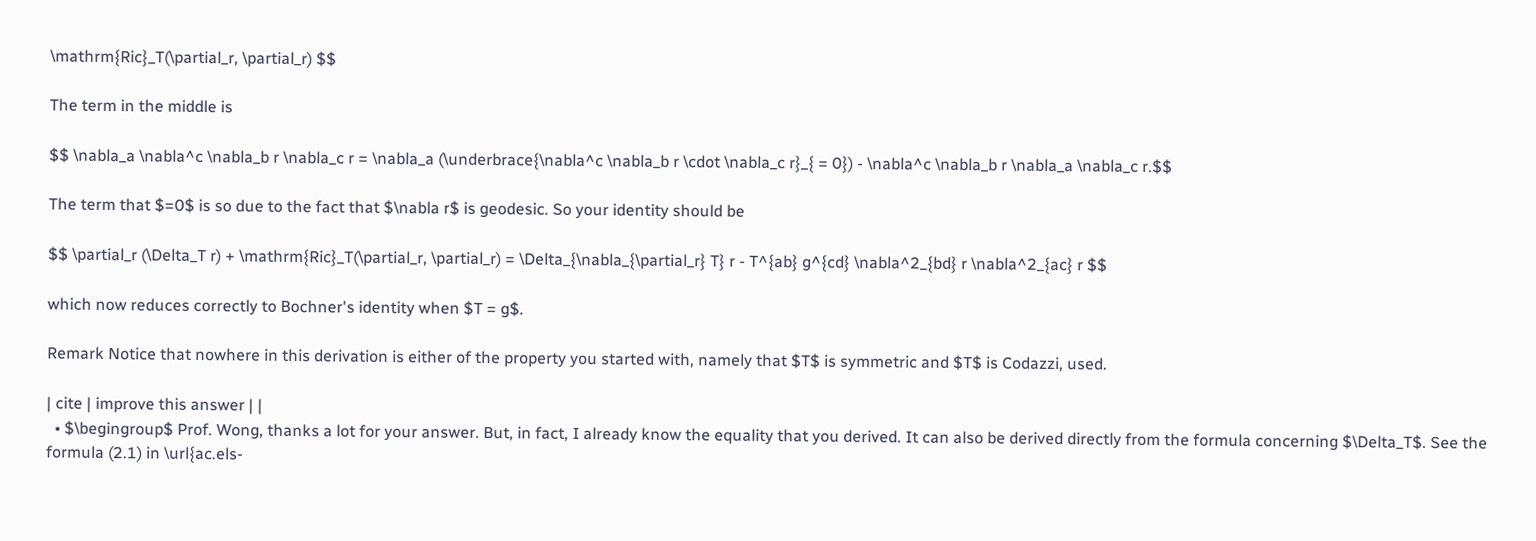\mathrm{Ric}_T(\partial_r, \partial_r) $$

The term in the middle is

$$ \nabla_a \nabla^c \nabla_b r \nabla_c r = \nabla_a (\underbrace{\nabla^c \nabla_b r \cdot \nabla_c r}_{ = 0}) - \nabla^c \nabla_b r \nabla_a \nabla_c r.$$

The term that $=0$ is so due to the fact that $\nabla r$ is geodesic. So your identity should be

$$ \partial_r (\Delta_T r) + \mathrm{Ric}_T(\partial_r, \partial_r) = \Delta_{\nabla_{\partial_r} T} r - T^{ab} g^{cd} \nabla^2_{bd} r \nabla^2_{ac} r $$

which now reduces correctly to Bochner's identity when $T = g$.

Remark Notice that nowhere in this derivation is either of the property you started with, namely that $T$ is symmetric and $T$ is Codazzi, used.

| cite | improve this answer | |
  • $\begingroup$ Prof. Wong, thanks a lot for your answer. But, in fact, I already know the equality that you derived. It can also be derived directly from the formula concerning $\Delta_T$. See the formula (2.1) in \url{ac.els-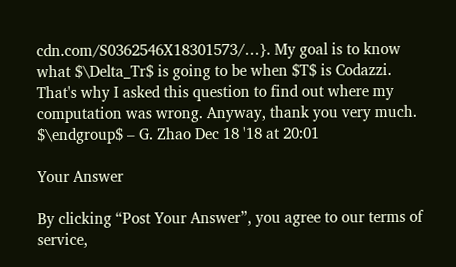cdn.com/S0362546X18301573/…}. My goal is to know what $\Delta_Tr$ is going to be when $T$ is Codazzi. That's why I asked this question to find out where my computation was wrong. Anyway, thank you very much. $\endgroup$ – G. Zhao Dec 18 '18 at 20:01

Your Answer

By clicking “Post Your Answer”, you agree to our terms of service,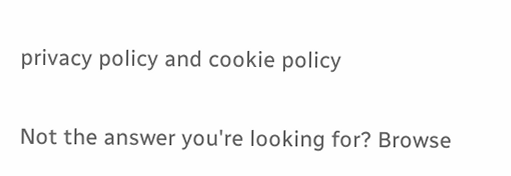privacy policy and cookie policy

Not the answer you're looking for? Browse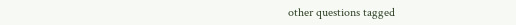other questions tagged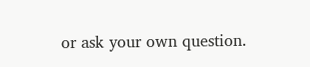or ask your own question.